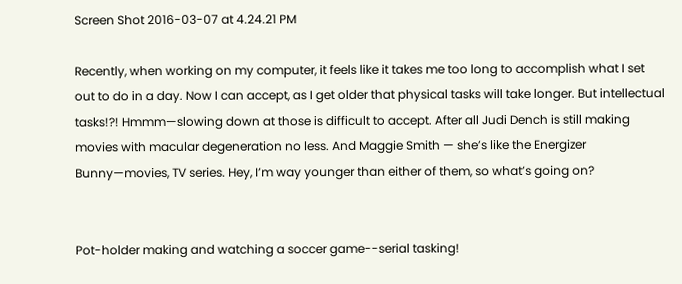Screen Shot 2016-03-07 at 4.24.21 PM

Recently, when working on my computer, it feels like it takes me too long to accomplish what I set out to do in a day. Now I can accept, as I get older that physical tasks will take longer. But intellectual tasks!?! Hmmm—slowing down at those is difficult to accept. After all Judi Dench is still making movies with macular degeneration no less. And Maggie Smith — she’s like the Energizer Bunny—movies, TV series. Hey, I’m way younger than either of them, so what’s going on?


Pot-holder making and watching a soccer game--serial tasking!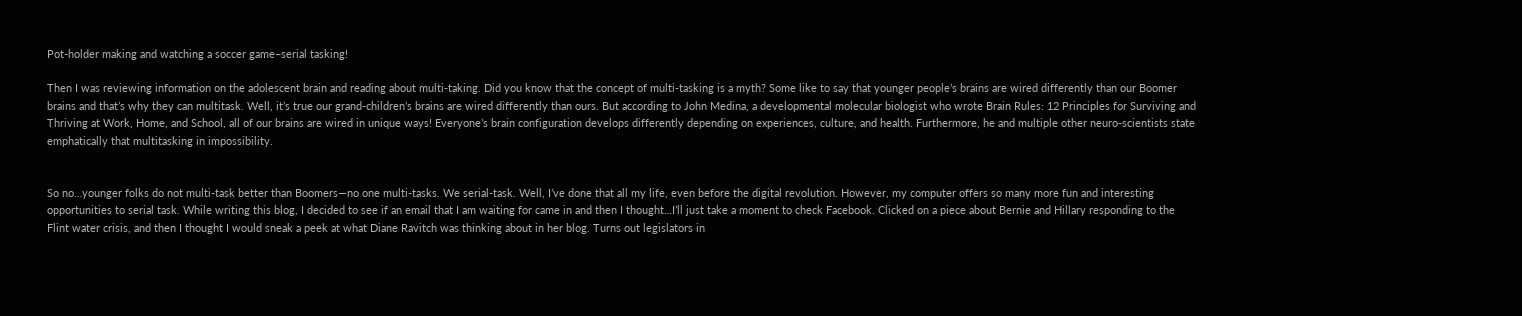Pot-holder making and watching a soccer game–serial tasking!

Then I was reviewing information on the adolescent brain and reading about multi-taking. Did you know that the concept of multi-tasking is a myth? Some like to say that younger people’s brains are wired differently than our Boomer brains and that’s why they can multitask. Well, it’s true our grand-children’s brains are wired differently than ours. But according to John Medina, a developmental molecular biologist who wrote Brain Rules: 12 Principles for Surviving and Thriving at Work, Home, and School, all of our brains are wired in unique ways! Everyone’s brain configuration develops differently depending on experiences, culture, and health. Furthermore, he and multiple other neuro-scientists state emphatically that multitasking in impossibility.


So no…younger folks do not multi-task better than Boomers—no one multi-tasks. We serial-task. Well, I’ve done that all my life, even before the digital revolution. However, my computer offers so many more fun and interesting opportunities to serial task. While writing this blog, I decided to see if an email that I am waiting for came in and then I thought…I’ll just take a moment to check Facebook. Clicked on a piece about Bernie and Hillary responding to the Flint water crisis, and then I thought I would sneak a peek at what Diane Ravitch was thinking about in her blog. Turns out legislators in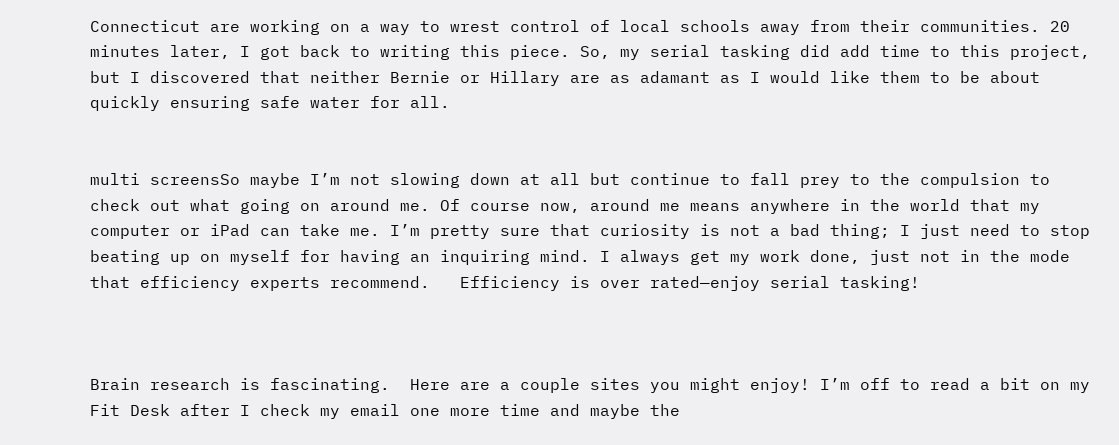Connecticut are working on a way to wrest control of local schools away from their communities. 20 minutes later, I got back to writing this piece. So, my serial tasking did add time to this project, but I discovered that neither Bernie or Hillary are as adamant as I would like them to be about quickly ensuring safe water for all.


multi screensSo maybe I’m not slowing down at all but continue to fall prey to the compulsion to check out what going on around me. Of course now, around me means anywhere in the world that my computer or iPad can take me. I’m pretty sure that curiosity is not a bad thing; I just need to stop beating up on myself for having an inquiring mind. I always get my work done, just not in the mode that efficiency experts recommend.   Efficiency is over rated—enjoy serial tasking!



Brain research is fascinating.  Here are a couple sites you might enjoy! I’m off to read a bit on my Fit Desk after I check my email one more time and maybe the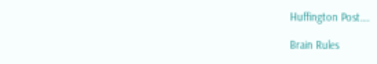Huffington Post….

Brain Rules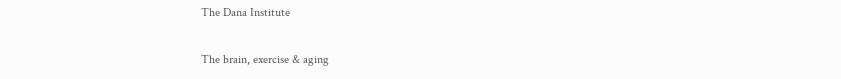The Dana Institute

The brain, exercise & aging